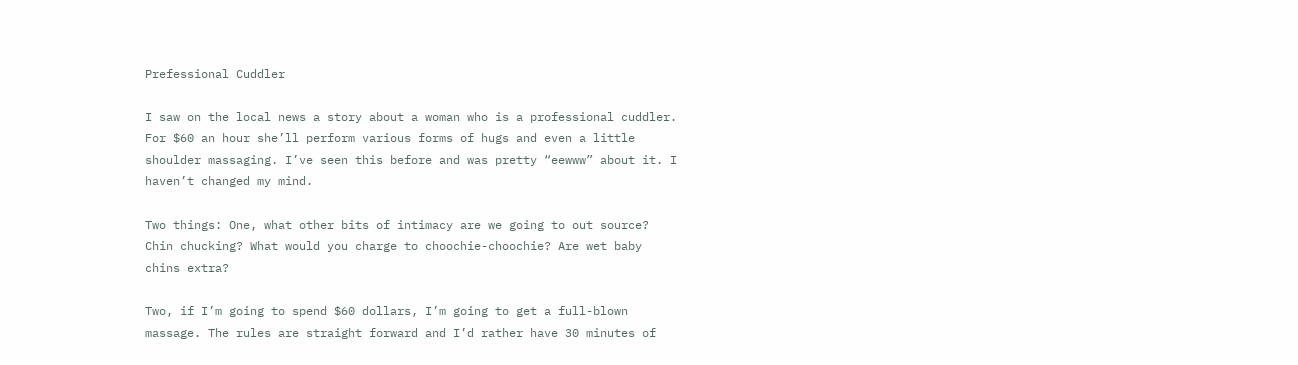Prefessional Cuddler

I saw on the local news a story about a woman who is a professional cuddler. For $60 an hour she’ll perform various forms of hugs and even a little shoulder massaging. I’ve seen this before and was pretty “eewww” about it. I haven’t changed my mind.

Two things: One, what other bits of intimacy are we going to out source? Chin chucking? What would you charge to choochie-choochie? Are wet baby chins extra?

Two, if I’m going to spend $60 dollars, I’m going to get a full-blown massage. The rules are straight forward and I’d rather have 30 minutes of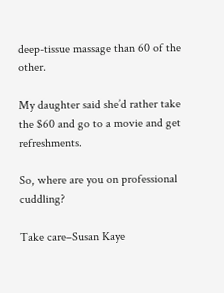deep-tissue massage than 60 of the other.

My daughter said she’d rather take the $60 and go to a movie and get refreshments.

So, where are you on professional cuddling?

Take care–Susan Kaye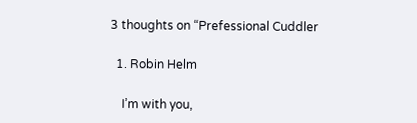3 thoughts on “Prefessional Cuddler

  1. Robin Helm

    I’m with you,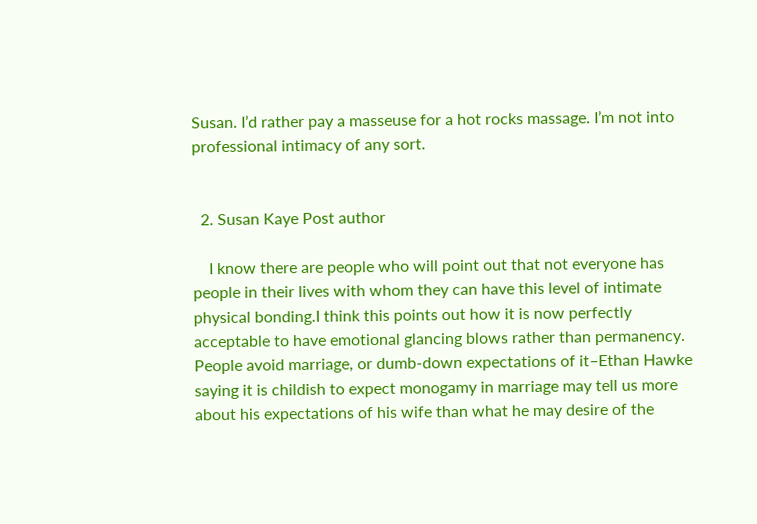Susan. I’d rather pay a masseuse for a hot rocks massage. I’m not into professional intimacy of any sort.


  2. Susan Kaye Post author

    I know there are people who will point out that not everyone has people in their lives with whom they can have this level of intimate physical bonding.I think this points out how it is now perfectly acceptable to have emotional glancing blows rather than permanency. People avoid marriage, or dumb-down expectations of it–Ethan Hawke saying it is childish to expect monogamy in marriage may tell us more about his expectations of his wife than what he may desire of the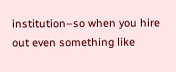institution–so when you hire out even something like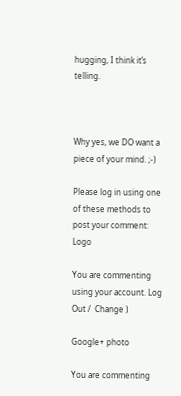hugging, I think it’s telling.



Why yes, we DO want a piece of your mind. ;-)

Please log in using one of these methods to post your comment: Logo

You are commenting using your account. Log Out /  Change )

Google+ photo

You are commenting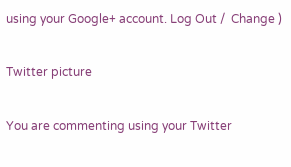using your Google+ account. Log Out /  Change )

Twitter picture

You are commenting using your Twitter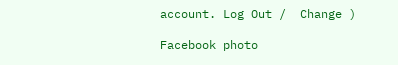account. Log Out /  Change )

Facebook photo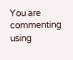You are commenting using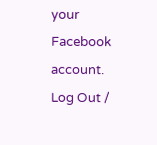your Facebook account. Log Out /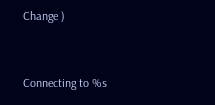Change )


Connecting to %s